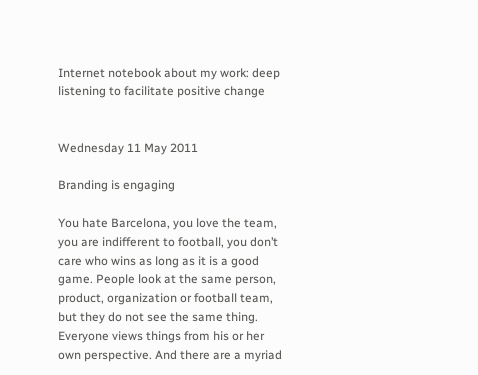Internet notebook about my work: deep listening to facilitate positive change


Wednesday 11 May 2011

Branding is engaging

You hate Barcelona, you love the team, you are indifferent to football, you don’t care who wins as long as it is a good game. People look at the same person, product, organization or football team, but they do not see the same thing. Everyone views things from his or her own perspective. And there are a myriad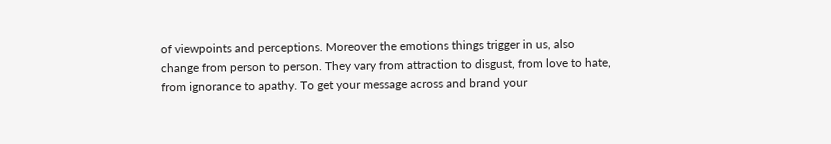of viewpoints and perceptions. Moreover the emotions things trigger in us, also change from person to person. They vary from attraction to disgust, from love to hate, from ignorance to apathy. To get your message across and brand your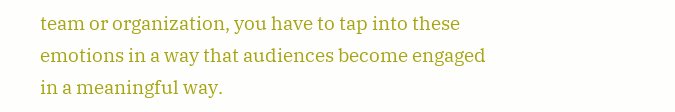team or organization, you have to tap into these emotions in a way that audiences become engaged in a meaningful way.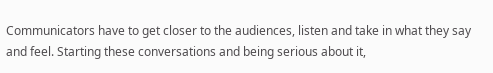Communicators have to get closer to the audiences, listen and take in what they say and feel. Starting these conversations and being serious about it,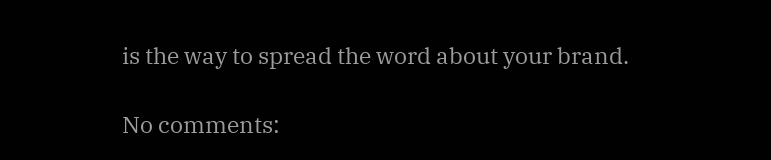is the way to spread the word about your brand.

No comments: